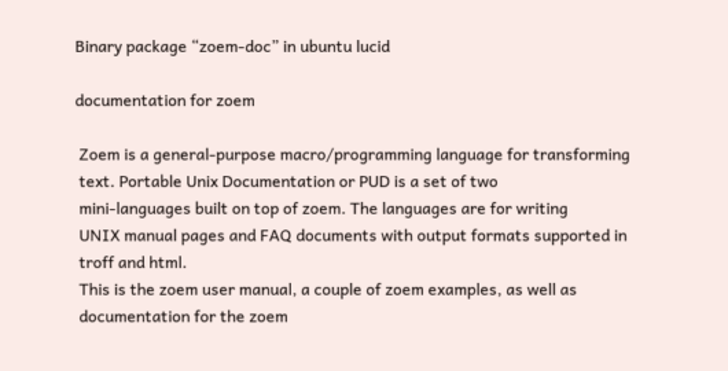Binary package “zoem-doc” in ubuntu lucid

documentation for zoem

 Zoem is a general-purpose macro/programming language for transforming
 text. Portable Unix Documentation or PUD is a set of two
 mini-languages built on top of zoem. The languages are for writing
 UNIX manual pages and FAQ documents with output formats supported in
 troff and html.
 This is the zoem user manual, a couple of zoem examples, as well as
 documentation for the zoem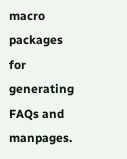macro packages for generating FAQs and manpages.